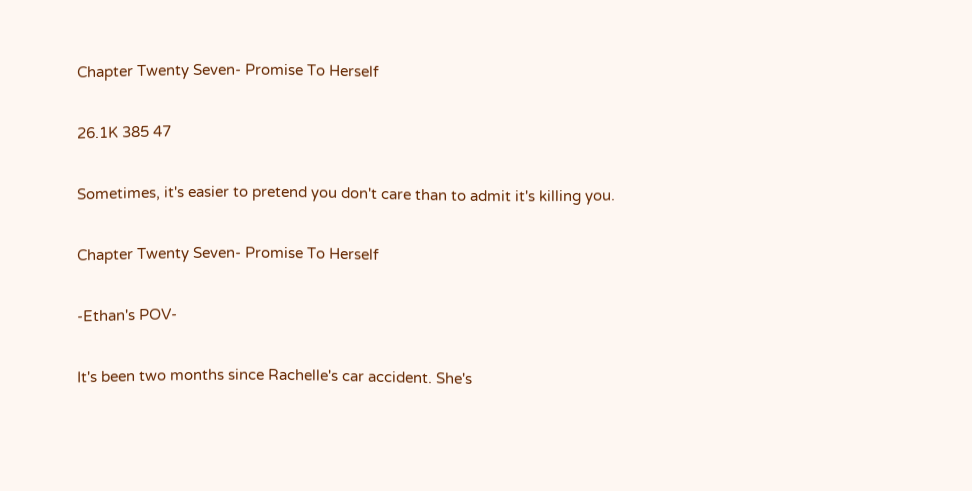Chapter Twenty Seven- Promise To Herself

26.1K 385 47

Sometimes, it's easier to pretend you don't care than to admit it's killing you.

Chapter Twenty Seven- Promise To Herself

-Ethan's POV-

It's been two months since Rachelle's car accident. She's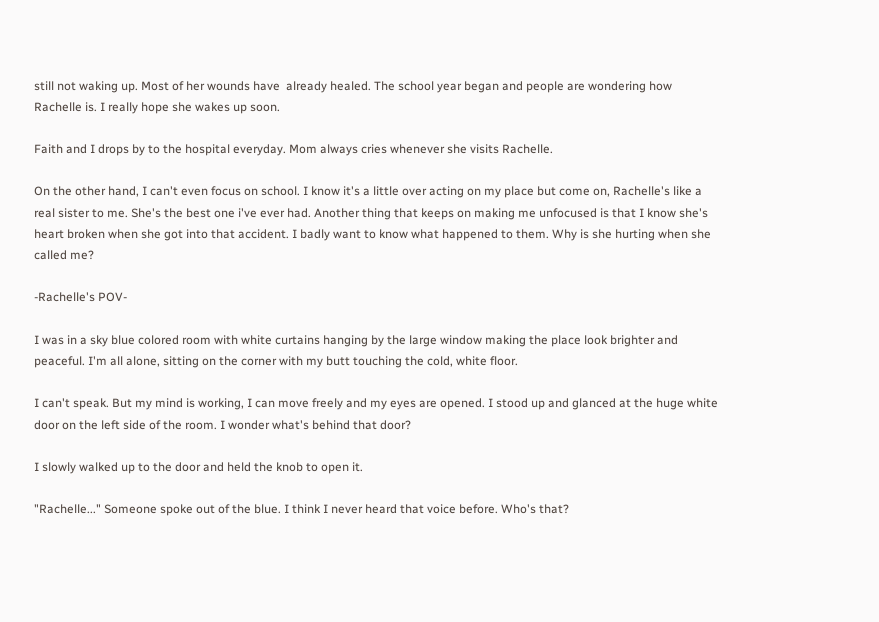still not waking up. Most of her wounds have  already healed. The school year began and people are wondering how Rachelle is. I really hope she wakes up soon.

Faith and I drops by to the hospital everyday. Mom always cries whenever she visits Rachelle.

On the other hand, I can't even focus on school. I know it's a little over acting on my place but come on, Rachelle's like a real sister to me. She's the best one i've ever had. Another thing that keeps on making me unfocused is that I know she's heart broken when she got into that accident. I badly want to know what happened to them. Why is she hurting when she called me?

-Rachelle's POV-

I was in a sky blue colored room with white curtains hanging by the large window making the place look brighter and peaceful. I'm all alone, sitting on the corner with my butt touching the cold, white floor.

I can't speak. But my mind is working, I can move freely and my eyes are opened. I stood up and glanced at the huge white door on the left side of the room. I wonder what's behind that door?

I slowly walked up to the door and held the knob to open it.

"Rachelle..." Someone spoke out of the blue. I think I never heard that voice before. Who's that?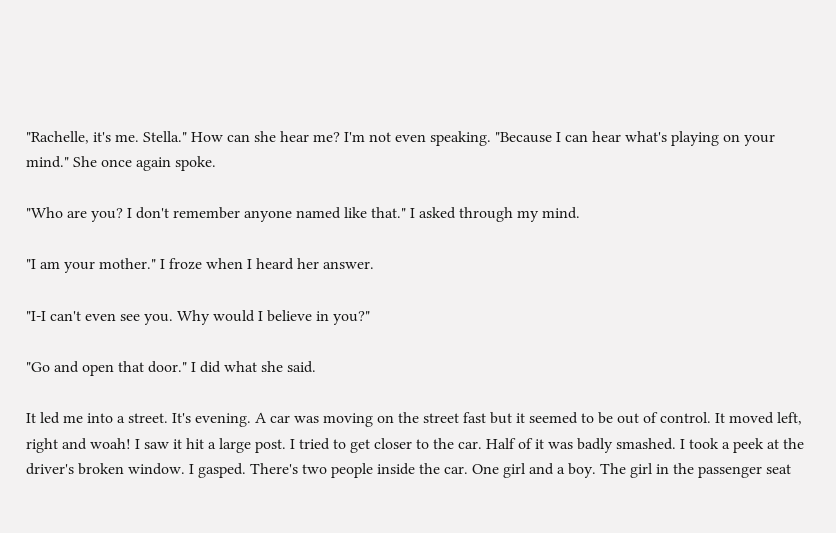"Rachelle, it's me. Stella." How can she hear me? I'm not even speaking. "Because I can hear what's playing on your mind." She once again spoke.

"Who are you? I don't remember anyone named like that." I asked through my mind.

"I am your mother." I froze when I heard her answer.

"I-I can't even see you. Why would I believe in you?"

"Go and open that door." I did what she said.

It led me into a street. It's evening. A car was moving on the street fast but it seemed to be out of control. It moved left, right and woah! I saw it hit a large post. I tried to get closer to the car. Half of it was badly smashed. I took a peek at the driver's broken window. I gasped. There's two people inside the car. One girl and a boy. The girl in the passenger seat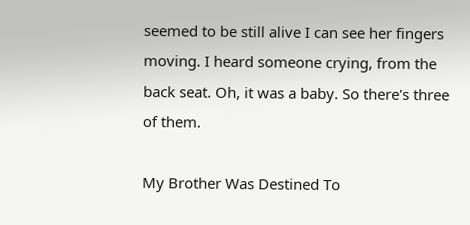seemed to be still alive I can see her fingers moving. I heard someone crying, from the back seat. Oh, it was a baby. So there's three of them.

My Brother Was Destined To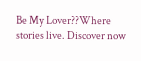Be My Lover??Where stories live. Discover now